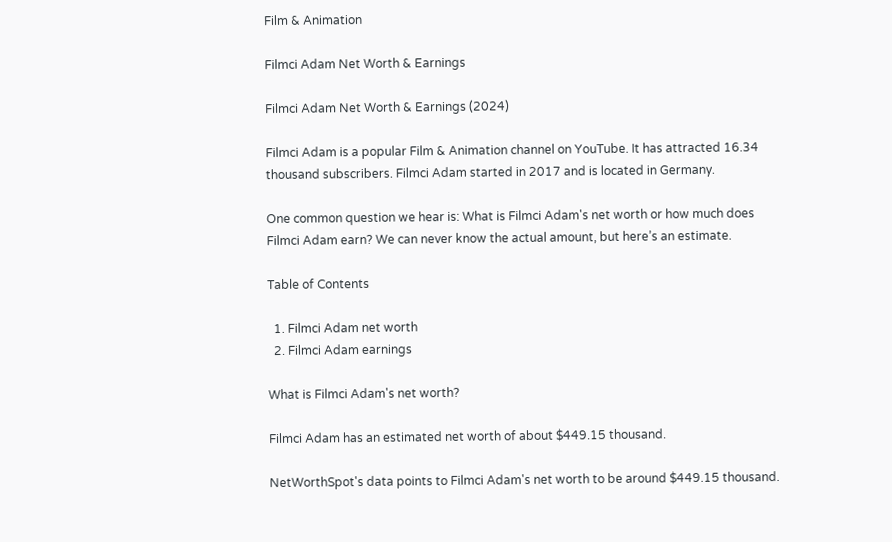Film & Animation

Filmci Adam Net Worth & Earnings

Filmci Adam Net Worth & Earnings (2024)

Filmci Adam is a popular Film & Animation channel on YouTube. It has attracted 16.34 thousand subscribers. Filmci Adam started in 2017 and is located in Germany.

One common question we hear is: What is Filmci Adam's net worth or how much does Filmci Adam earn? We can never know the actual amount, but here’s an estimate.

Table of Contents

  1. Filmci Adam net worth
  2. Filmci Adam earnings

What is Filmci Adam's net worth?

Filmci Adam has an estimated net worth of about $449.15 thousand.

NetWorthSpot's data points to Filmci Adam's net worth to be around $449.15 thousand.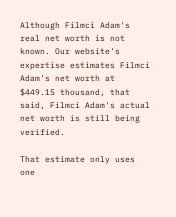Although Filmci Adam's real net worth is not known. Our website's expertise estimates Filmci Adam's net worth at $449.15 thousand, that said, Filmci Adam's actual net worth is still being verified.

That estimate only uses one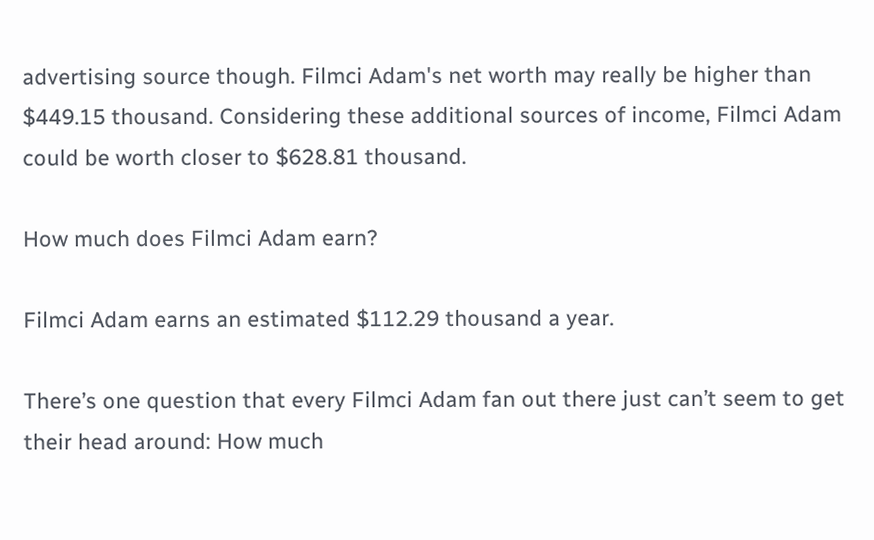advertising source though. Filmci Adam's net worth may really be higher than $449.15 thousand. Considering these additional sources of income, Filmci Adam could be worth closer to $628.81 thousand.

How much does Filmci Adam earn?

Filmci Adam earns an estimated $112.29 thousand a year.

There’s one question that every Filmci Adam fan out there just can’t seem to get their head around: How much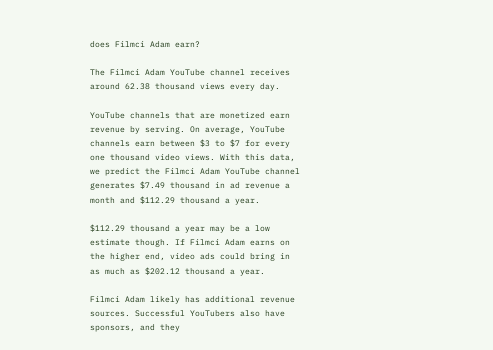does Filmci Adam earn?

The Filmci Adam YouTube channel receives around 62.38 thousand views every day.

YouTube channels that are monetized earn revenue by serving. On average, YouTube channels earn between $3 to $7 for every one thousand video views. With this data, we predict the Filmci Adam YouTube channel generates $7.49 thousand in ad revenue a month and $112.29 thousand a year.

$112.29 thousand a year may be a low estimate though. If Filmci Adam earns on the higher end, video ads could bring in as much as $202.12 thousand a year.

Filmci Adam likely has additional revenue sources. Successful YouTubers also have sponsors, and they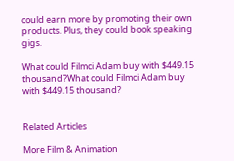could earn more by promoting their own products. Plus, they could book speaking gigs.

What could Filmci Adam buy with $449.15 thousand?What could Filmci Adam buy with $449.15 thousand?


Related Articles

More Film & Animation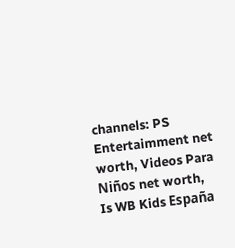channels: PS Entertaimment net worth, Videos Para Niños net worth, Is WB Kids España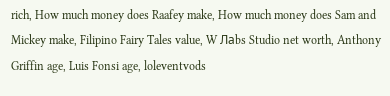rich, How much money does Raafey make, How much money does Sam and Mickey make, Filipino Fairy Tales value, W Лаbs Studio net worth, Anthony Griffin age, Luis Fonsi age, loleventvods